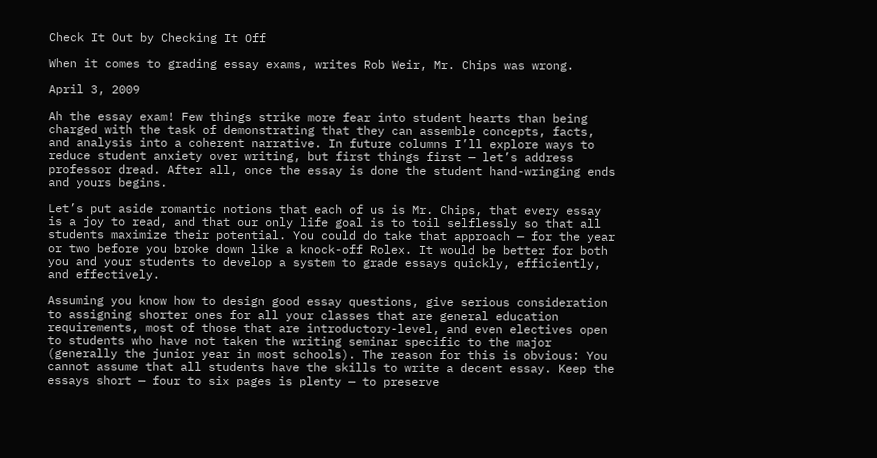Check It Out by Checking It Off

When it comes to grading essay exams, writes Rob Weir, Mr. Chips was wrong.

April 3, 2009

Ah the essay exam! Few things strike more fear into student hearts than being charged with the task of demonstrating that they can assemble concepts, facts, and analysis into a coherent narrative. In future columns I’ll explore ways to reduce student anxiety over writing, but first things first — let’s address professor dread. After all, once the essay is done the student hand-wringing ends and yours begins.

Let’s put aside romantic notions that each of us is Mr. Chips, that every essay is a joy to read, and that our only life goal is to toil selflessly so that all students maximize their potential. You could do take that approach — for the year or two before you broke down like a knock-off Rolex. It would be better for both you and your students to develop a system to grade essays quickly, efficiently, and effectively.

Assuming you know how to design good essay questions, give serious consideration to assigning shorter ones for all your classes that are general education requirements, most of those that are introductory-level, and even electives open to students who have not taken the writing seminar specific to the major (generally the junior year in most schools). The reason for this is obvious: You cannot assume that all students have the skills to write a decent essay. Keep the essays short — four to six pages is plenty — to preserve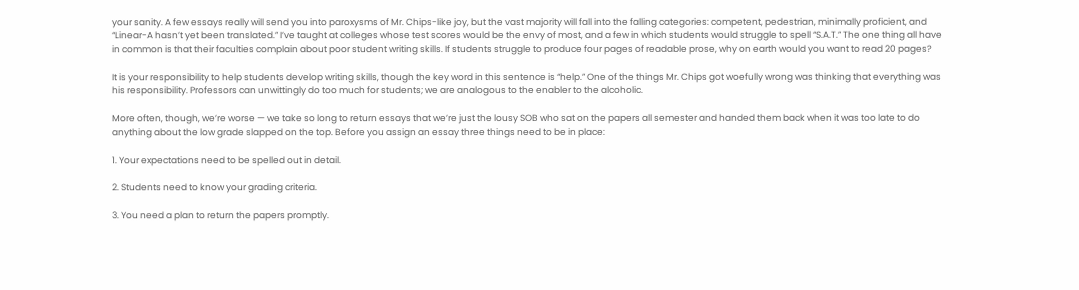your sanity. A few essays really will send you into paroxysms of Mr. Chips-like joy, but the vast majority will fall into the falling categories: competent, pedestrian, minimally proficient, and “Linear-A hasn’t yet been translated.” I’ve taught at colleges whose test scores would be the envy of most, and a few in which students would struggle to spell “S.A.T.” The one thing all have in common is that their faculties complain about poor student writing skills. If students struggle to produce four pages of readable prose, why on earth would you want to read 20 pages?

It is your responsibility to help students develop writing skills, though the key word in this sentence is “help.” One of the things Mr. Chips got woefully wrong was thinking that everything was his responsibility. Professors can unwittingly do too much for students; we are analogous to the enabler to the alcoholic.

More often, though, we’re worse — we take so long to return essays that we’re just the lousy SOB who sat on the papers all semester and handed them back when it was too late to do anything about the low grade slapped on the top. Before you assign an essay three things need to be in place:

1. Your expectations need to be spelled out in detail.

2. Students need to know your grading criteria.

3. You need a plan to return the papers promptly.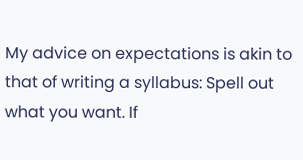My advice on expectations is akin to that of writing a syllabus: Spell out what you want. If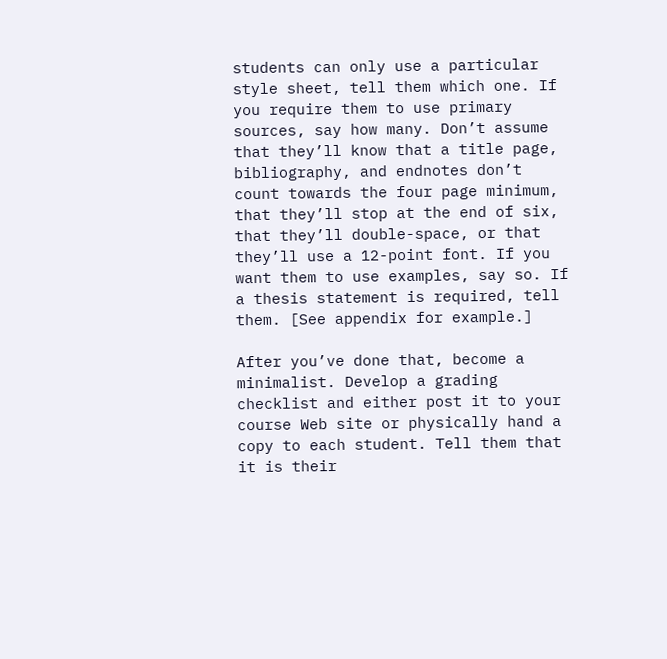students can only use a particular style sheet, tell them which one. If you require them to use primary sources, say how many. Don’t assume that they’ll know that a title page, bibliography, and endnotes don’t count towards the four page minimum, that they’ll stop at the end of six, that they’ll double-space, or that they’ll use a 12-point font. If you want them to use examples, say so. If a thesis statement is required, tell them. [See appendix for example.]

After you’ve done that, become a minimalist. Develop a grading checklist and either post it to your course Web site or physically hand a copy to each student. Tell them that it is their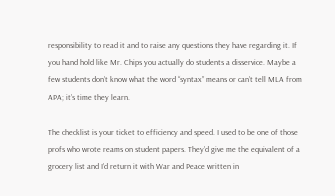responsibility to read it and to raise any questions they have regarding it. If you hand hold like Mr. Chips you actually do students a disservice. Maybe a few students don’t know what the word “syntax” means or can’t tell MLA from APA; it’s time they learn.

The checklist is your ticket to efficiency and speed. I used to be one of those profs who wrote reams on student papers. They’d give me the equivalent of a grocery list and I’d return it with War and Peace written in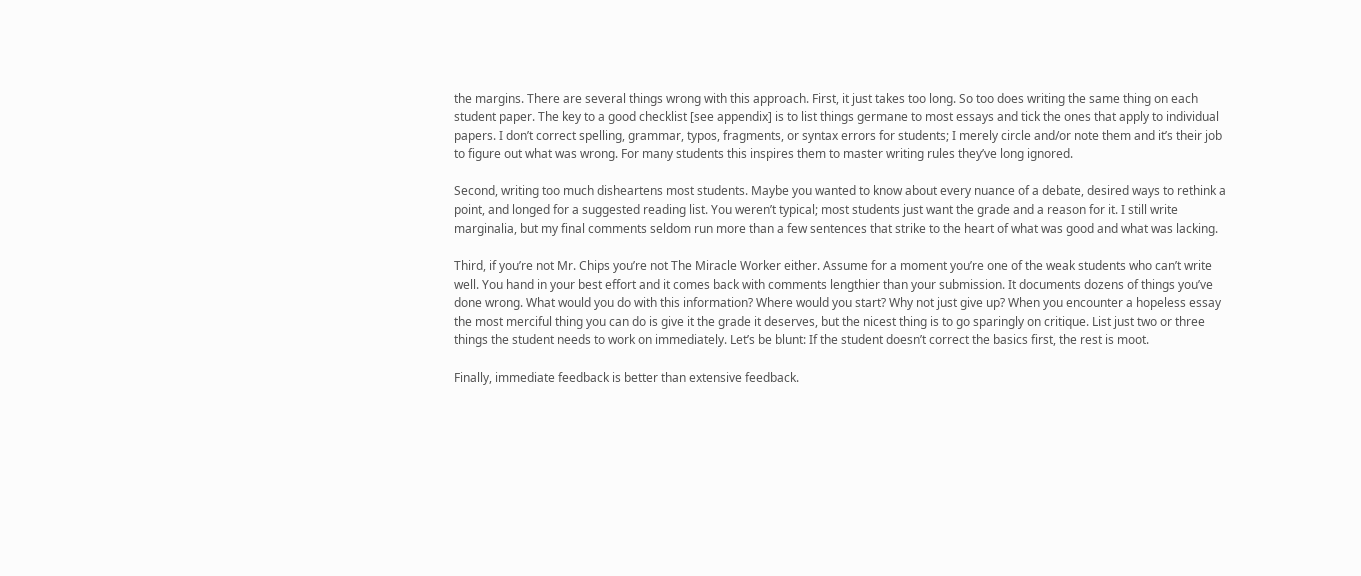the margins. There are several things wrong with this approach. First, it just takes too long. So too does writing the same thing on each student paper. The key to a good checklist [see appendix] is to list things germane to most essays and tick the ones that apply to individual papers. I don’t correct spelling, grammar, typos, fragments, or syntax errors for students; I merely circle and/or note them and it’s their job to figure out what was wrong. For many students this inspires them to master writing rules they’ve long ignored.

Second, writing too much disheartens most students. Maybe you wanted to know about every nuance of a debate, desired ways to rethink a point, and longed for a suggested reading list. You weren’t typical; most students just want the grade and a reason for it. I still write marginalia, but my final comments seldom run more than a few sentences that strike to the heart of what was good and what was lacking.

Third, if you’re not Mr. Chips you’re not The Miracle Worker either. Assume for a moment you’re one of the weak students who can’t write well. You hand in your best effort and it comes back with comments lengthier than your submission. It documents dozens of things you’ve done wrong. What would you do with this information? Where would you start? Why not just give up? When you encounter a hopeless essay the most merciful thing you can do is give it the grade it deserves, but the nicest thing is to go sparingly on critique. List just two or three things the student needs to work on immediately. Let’s be blunt: If the student doesn’t correct the basics first, the rest is moot.

Finally, immediate feedback is better than extensive feedback.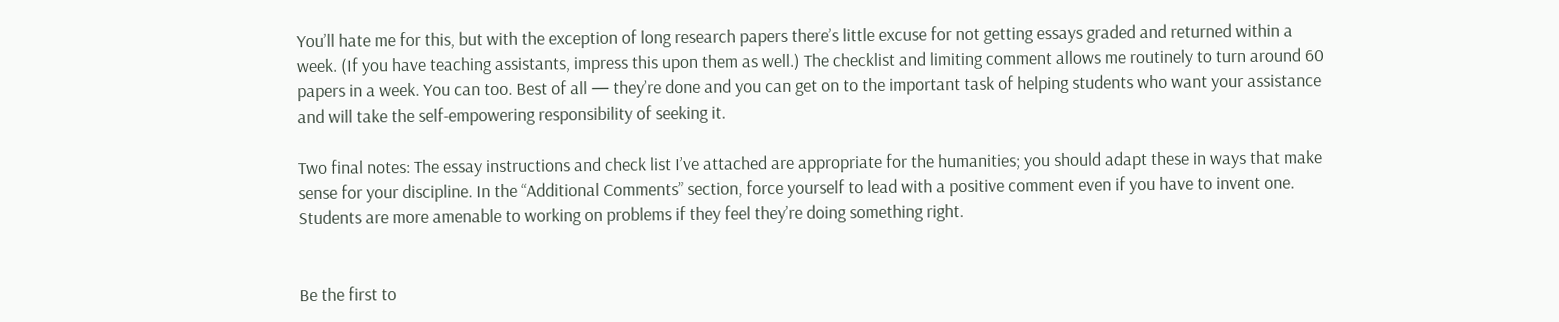You’ll hate me for this, but with the exception of long research papers there’s little excuse for not getting essays graded and returned within a week. (If you have teaching assistants, impress this upon them as well.) The checklist and limiting comment allows me routinely to turn around 60 papers in a week. You can too. Best of all — they’re done and you can get on to the important task of helping students who want your assistance and will take the self-empowering responsibility of seeking it.

Two final notes: The essay instructions and check list I’ve attached are appropriate for the humanities; you should adapt these in ways that make sense for your discipline. In the “Additional Comments” section, force yourself to lead with a positive comment even if you have to invent one. Students are more amenable to working on problems if they feel they’re doing something right.


Be the first to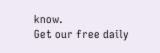know.
Get our free daily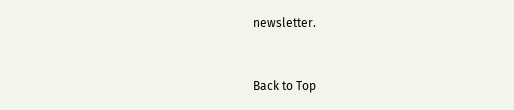newsletter.


Back to Top